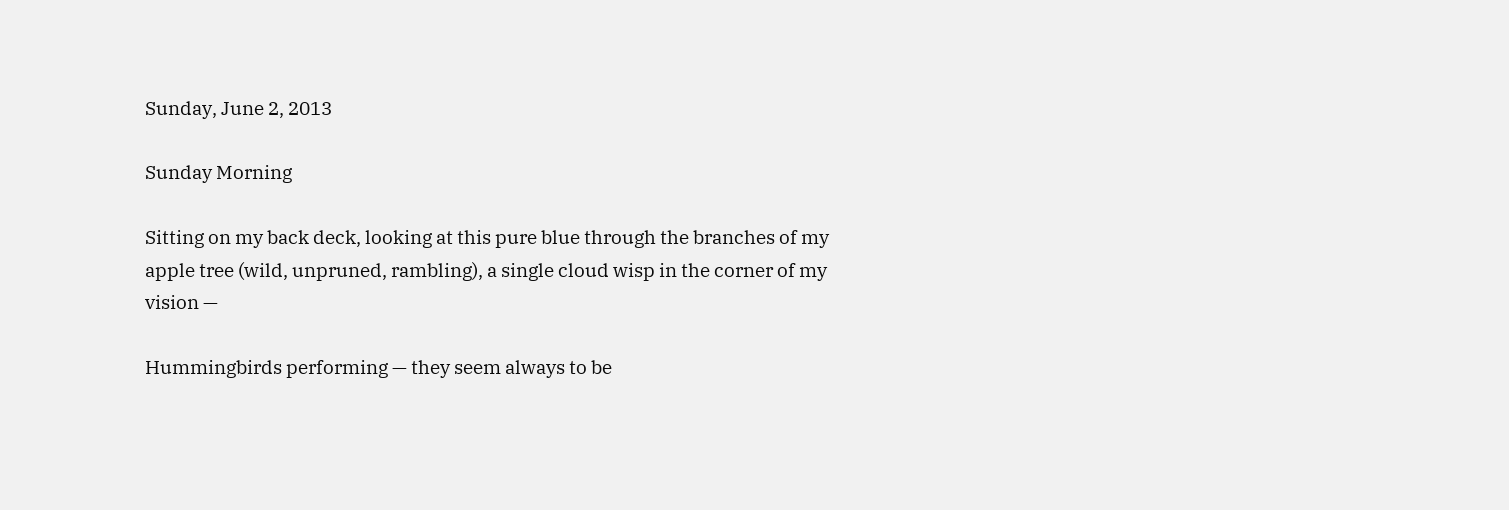Sunday, June 2, 2013

Sunday Morning

Sitting on my back deck, looking at this pure blue through the branches of my apple tree (wild, unpruned, rambling), a single cloud wisp in the corner of my vision —

Hummingbirds performing — they seem always to be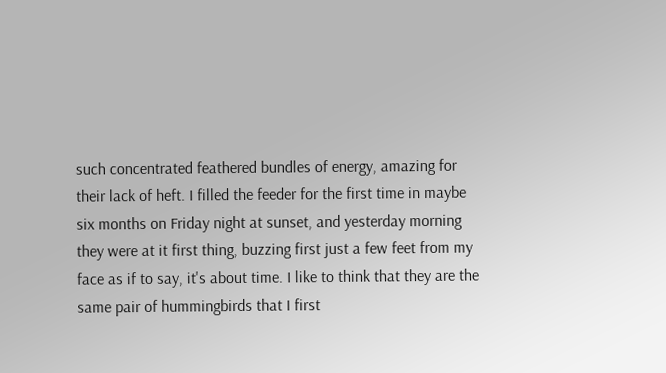such concentrated feathered bundles of energy, amazing for their lack of heft. I filled the feeder for the first time in maybe six months on Friday night at sunset, and yesterday morning they were at it first thing, buzzing first just a few feet from my face as if to say, it's about time. I like to think that they are the same pair of hummingbirds that I first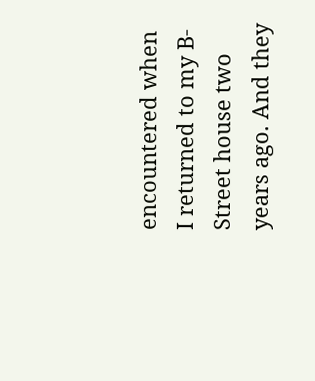encountered when I returned to my B-Street house two years ago. And they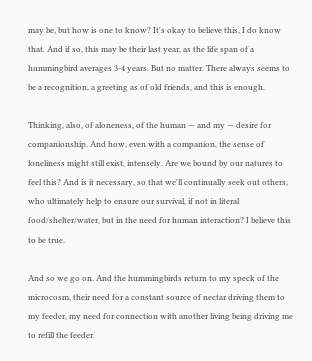may be, but how is one to know? It's okay to believe this, I do know that. And if so, this may be their last year, as the life span of a hummingbird averages 3-4 years. But no matter. There always seems to be a recognition, a greeting as of old friends, and this is enough.

Thinking, also, of aloneness, of the human — and my — desire for companionship. And how, even with a companion, the sense of loneliness might still exist, intensely. Are we bound by our natures to feel this? And is it necessary, so that we'll continually seek out others, who ultimately help to ensure our survival, if not in literal food/shelter/water, but in the need for human interaction? I believe this to be true.

And so we go on. And the hummingbirds return to my speck of the microcosm, their need for a constant source of nectar driving them to my feeder, my need for connection with another living being driving me to refill the feeder.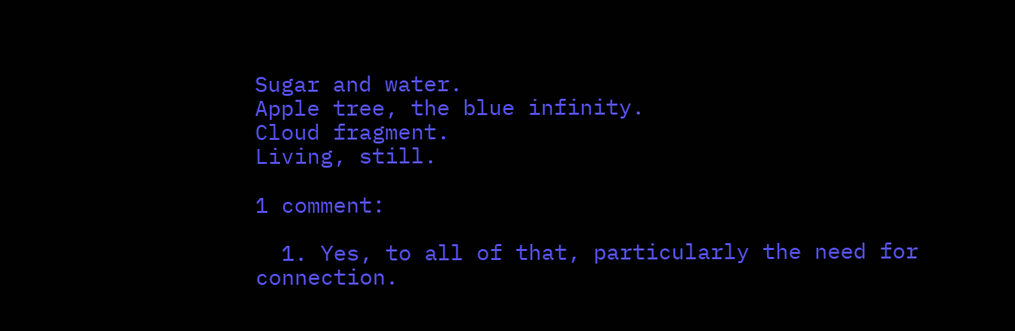Sugar and water.
Apple tree, the blue infinity.
Cloud fragment.
Living, still.

1 comment:

  1. Yes, to all of that, particularly the need for connection.